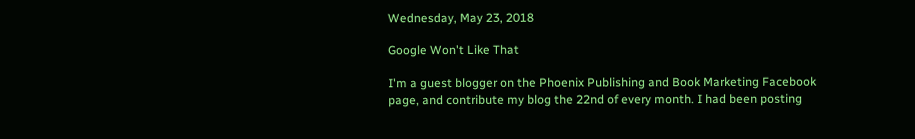Wednesday, May 23, 2018

Google Won't Like That

I'm a guest blogger on the Phoenix Publishing and Book Marketing Facebook page, and contribute my blog the 22nd of every month. I had been posting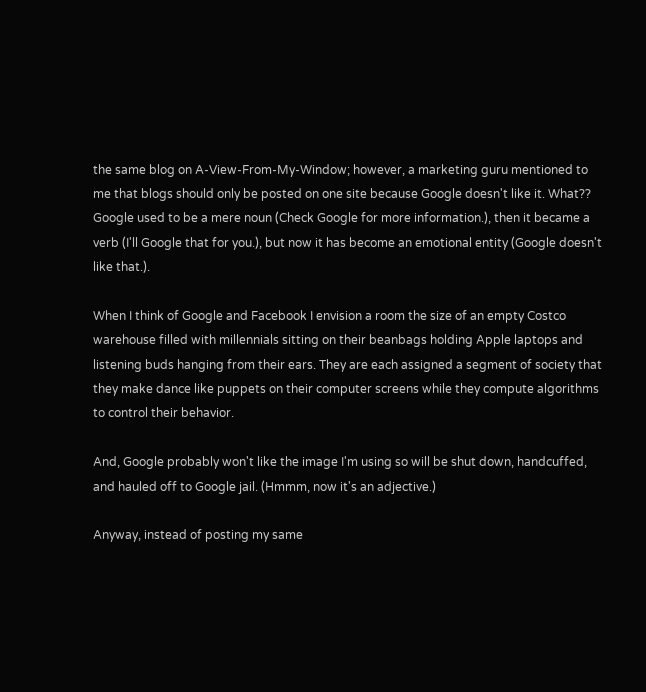the same blog on A-View-From-My-Window; however, a marketing guru mentioned to me that blogs should only be posted on one site because Google doesn't like it. What?? Google used to be a mere noun (Check Google for more information.), then it became a verb (I'll Google that for you.), but now it has become an emotional entity (Google doesn't like that.).

When I think of Google and Facebook I envision a room the size of an empty Costco warehouse filled with millennials sitting on their beanbags holding Apple laptops and listening buds hanging from their ears. They are each assigned a segment of society that they make dance like puppets on their computer screens while they compute algorithms to control their behavior.

And, Google probably won't like the image I'm using so will be shut down, handcuffed, and hauled off to Google jail. (Hmmm, now it's an adjective.)

Anyway, instead of posting my same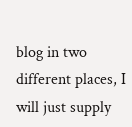blog in two different places, I will just supply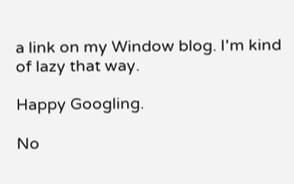a link on my Window blog. I'm kind of lazy that way.

Happy Googling.

No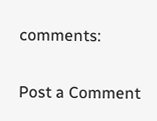comments:

Post a Comment